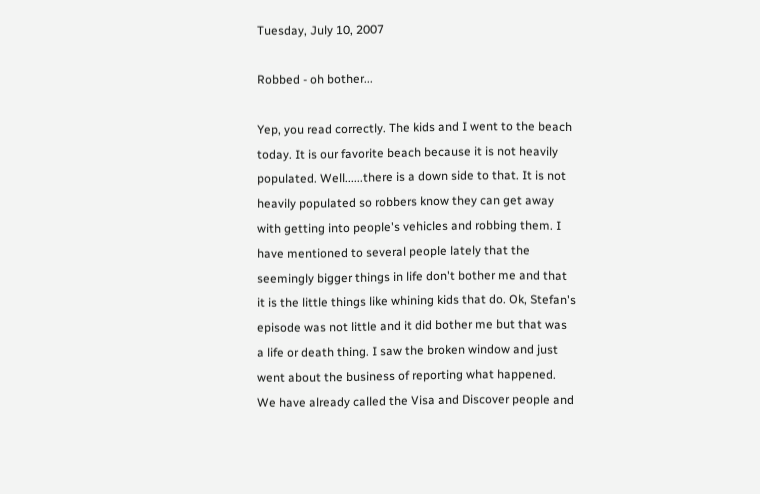Tuesday, July 10, 2007

Robbed - oh bother...

Yep, you read correctly. The kids and I went to the beach today. It is our favorite beach because it is not heavily populated. Well......there is a down side to that. It is not heavily populated so robbers know they can get away with getting into people's vehicles and robbing them. I have mentioned to several people lately that the seemingly bigger things in life don't bother me and that it is the little things like whining kids that do. Ok, Stefan's episode was not little and it did bother me but that was a life or death thing. I saw the broken window and just went about the business of reporting what happened. We have already called the Visa and Discover people and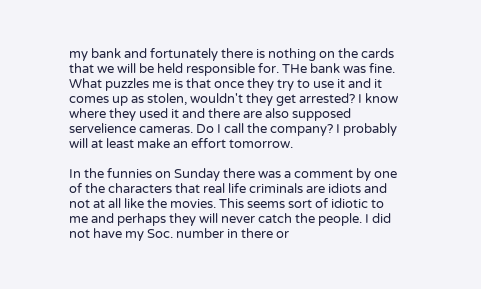my bank and fortunately there is nothing on the cards that we will be held responsible for. THe bank was fine. What puzzles me is that once they try to use it and it comes up as stolen, wouldn't they get arrested? I know where they used it and there are also supposed servelience cameras. Do I call the company? I probably will at least make an effort tomorrow.

In the funnies on Sunday there was a comment by one of the characters that real life criminals are idiots and not at all like the movies. This seems sort of idiotic to me and perhaps they will never catch the people. I did not have my Soc. number in there or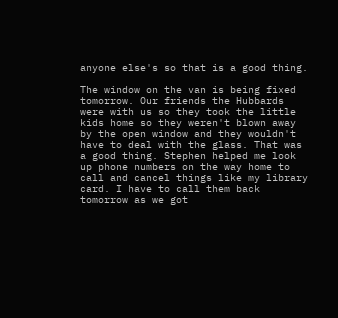anyone else's so that is a good thing.

The window on the van is being fixed tomorrow. Our friends the Hubbards were with us so they took the little kids home so they weren't blown away by the open window and they wouldn't have to deal with the glass. That was a good thing. Stephen helped me look up phone numbers on the way home to call and cancel things like my library card. I have to call them back tomorrow as we got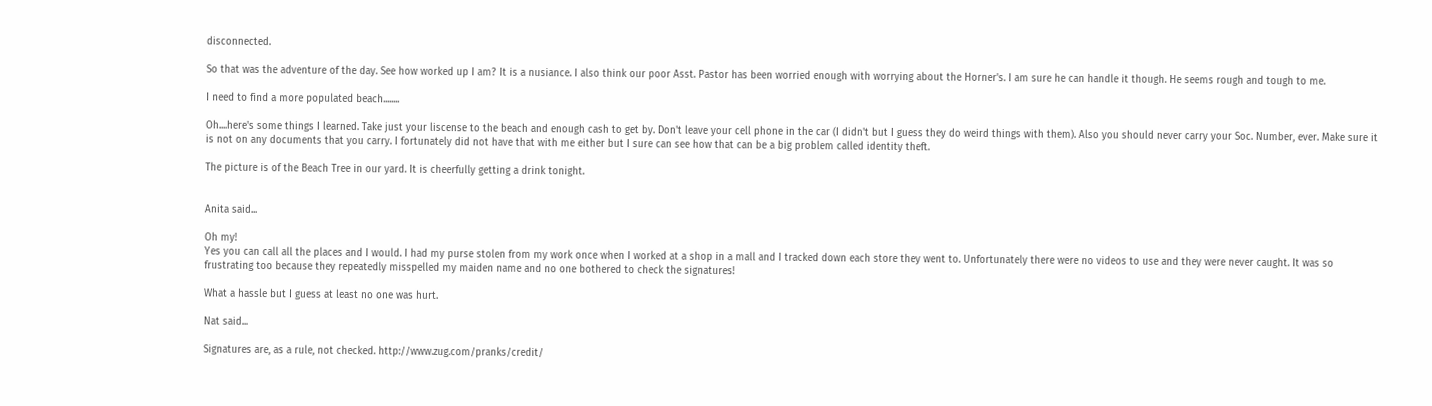disconnected.

So that was the adventure of the day. See how worked up I am? It is a nusiance. I also think our poor Asst. Pastor has been worried enough with worrying about the Horner's. I am sure he can handle it though. He seems rough and tough to me.

I need to find a more populated beach........

Oh....here's some things I learned. Take just your liscense to the beach and enough cash to get by. Don't leave your cell phone in the car (I didn't but I guess they do weird things with them). Also you should never carry your Soc. Number, ever. Make sure it is not on any documents that you carry. I fortunately did not have that with me either but I sure can see how that can be a big problem called identity theft.

The picture is of the Beach Tree in our yard. It is cheerfully getting a drink tonight.


Anita said...

Oh my!
Yes you can call all the places and I would. I had my purse stolen from my work once when I worked at a shop in a mall and I tracked down each store they went to. Unfortunately there were no videos to use and they were never caught. It was so frustrating too because they repeatedly misspelled my maiden name and no one bothered to check the signatures!

What a hassle but I guess at least no one was hurt.

Nat said...

Signatures are, as a rule, not checked. http://www.zug.com/pranks/credit/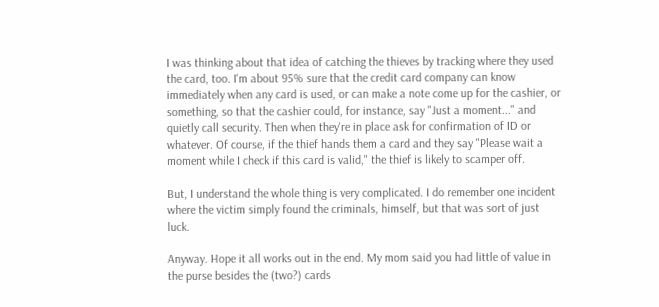I was thinking about that idea of catching the thieves by tracking where they used the card, too. I'm about 95% sure that the credit card company can know immediately when any card is used, or can make a note come up for the cashier, or something, so that the cashier could, for instance, say "Just a moment..." and quietly call security. Then when they're in place ask for confirmation of ID or whatever. Of course, if the thief hands them a card and they say "Please wait a moment while I check if this card is valid," the thief is likely to scamper off.

But, I understand the whole thing is very complicated. I do remember one incident where the victim simply found the criminals, himself, but that was sort of just luck.

Anyway. Hope it all works out in the end. My mom said you had little of value in the purse besides the (two?) cards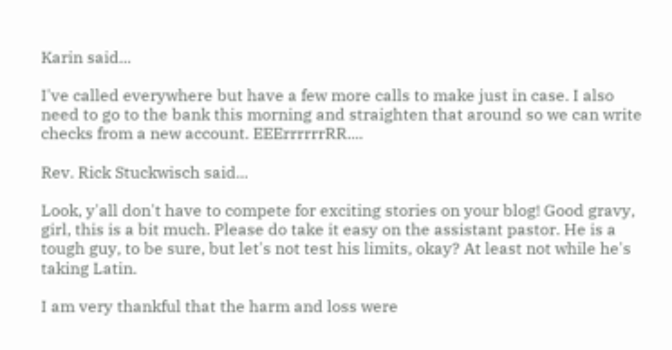Karin said...

I've called everywhere but have a few more calls to make just in case. I also need to go to the bank this morning and straighten that around so we can write checks from a new account. EEErrrrrrRR....

Rev. Rick Stuckwisch said...

Look, y'all don't have to compete for exciting stories on your blog! Good gravy, girl, this is a bit much. Please do take it easy on the assistant pastor. He is a tough guy, to be sure, but let's not test his limits, okay? At least not while he's taking Latin.

I am very thankful that the harm and loss were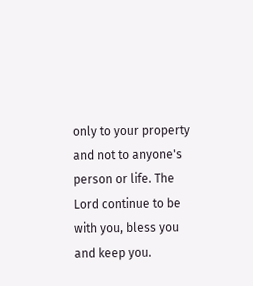only to your property and not to anyone's person or life. The Lord continue to be with you, bless you and keep you.